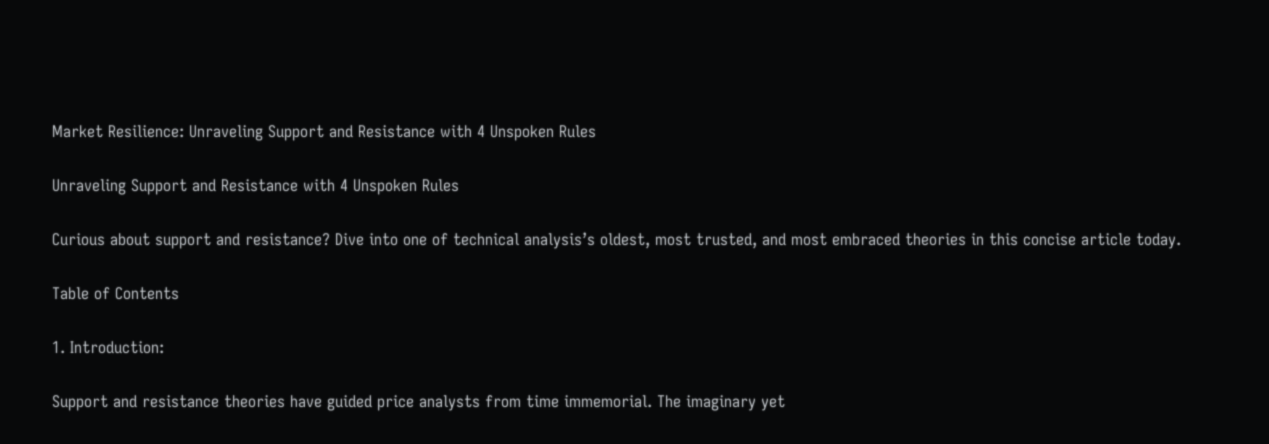Market Resilience: Unraveling Support and Resistance with 4 Unspoken Rules

Unraveling Support and Resistance with 4 Unspoken Rules

Curious about support and resistance? Dive into one of technical analysis’s oldest, most trusted, and most embraced theories in this concise article today.

Table of Contents

1. Introduction:

Support and resistance theories have guided price analysts from time immemorial. The imaginary yet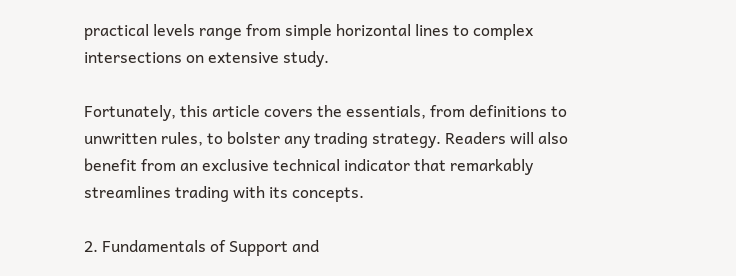practical levels range from simple horizontal lines to complex intersections on extensive study.

Fortunately, this article covers the essentials, from definitions to unwritten rules, to bolster any trading strategy. Readers will also benefit from an exclusive technical indicator that remarkably streamlines trading with its concepts.

2. Fundamentals of Support and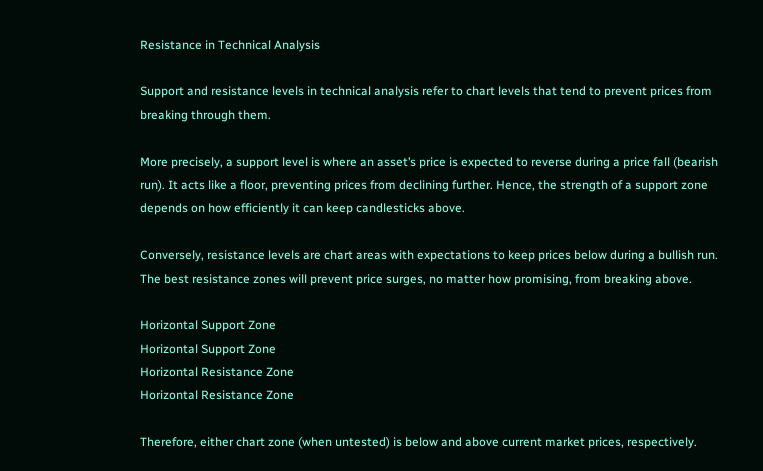Resistance in Technical Analysis

Support and resistance levels in technical analysis refer to chart levels that tend to prevent prices from breaking through them.

More precisely, a support level is where an asset’s price is expected to reverse during a price fall (bearish run). It acts like a floor, preventing prices from declining further. Hence, the strength of a support zone depends on how efficiently it can keep candlesticks above.

Conversely, resistance levels are chart areas with expectations to keep prices below during a bullish run. The best resistance zones will prevent price surges, no matter how promising, from breaking above.

Horizontal Support Zone
Horizontal Support Zone
Horizontal Resistance Zone
Horizontal Resistance Zone

Therefore, either chart zone (when untested) is below and above current market prices, respectively.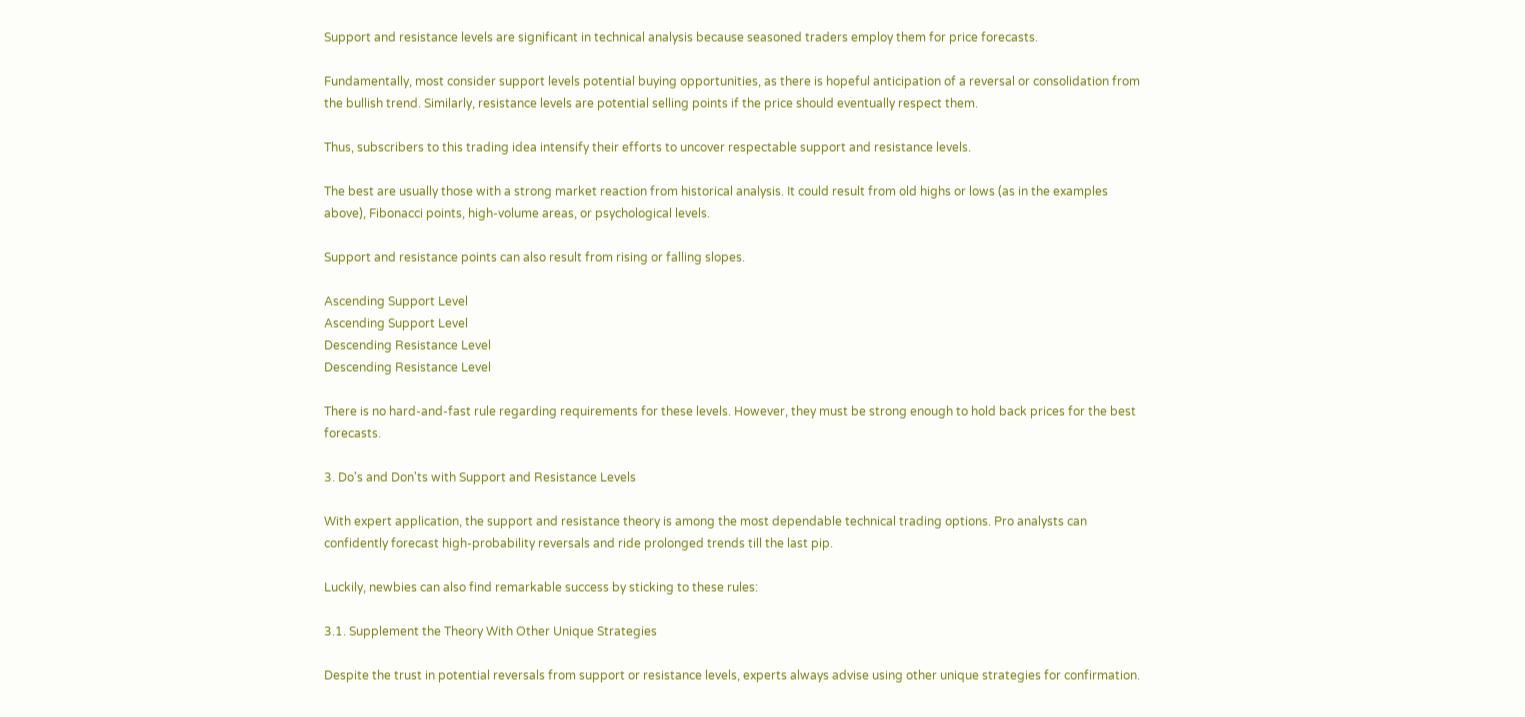Support and resistance levels are significant in technical analysis because seasoned traders employ them for price forecasts.

Fundamentally, most consider support levels potential buying opportunities, as there is hopeful anticipation of a reversal or consolidation from the bullish trend. Similarly, resistance levels are potential selling points if the price should eventually respect them.

Thus, subscribers to this trading idea intensify their efforts to uncover respectable support and resistance levels.

The best are usually those with a strong market reaction from historical analysis. It could result from old highs or lows (as in the examples above), Fibonacci points, high-volume areas, or psychological levels.

Support and resistance points can also result from rising or falling slopes.

Ascending Support Level
Ascending Support Level
Descending Resistance Level
Descending Resistance Level

There is no hard-and-fast rule regarding requirements for these levels. However, they must be strong enough to hold back prices for the best forecasts.

3. Do's and Don'ts with Support and Resistance Levels

With expert application, the support and resistance theory is among the most dependable technical trading options. Pro analysts can confidently forecast high-probability reversals and ride prolonged trends till the last pip.

Luckily, newbies can also find remarkable success by sticking to these rules:

3.1. Supplement the Theory With Other Unique Strategies

Despite the trust in potential reversals from support or resistance levels, experts always advise using other unique strategies for confirmation.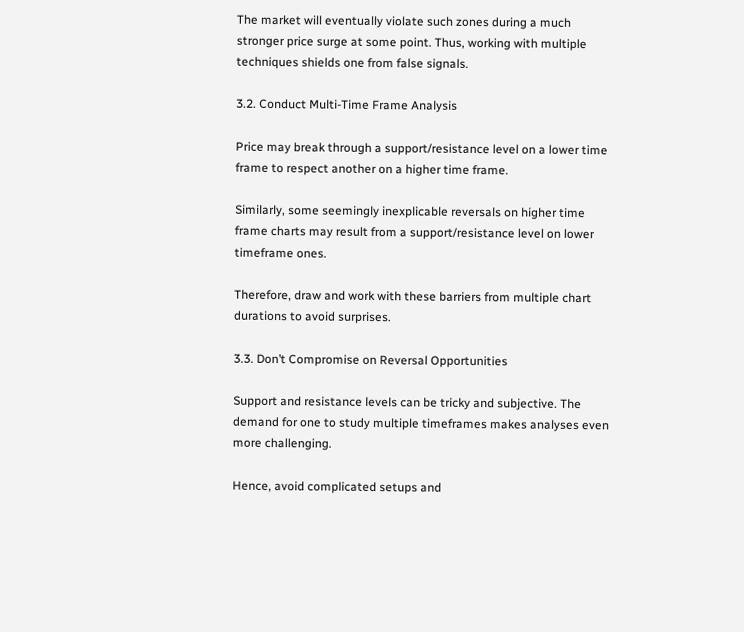The market will eventually violate such zones during a much stronger price surge at some point. Thus, working with multiple techniques shields one from false signals.

3.2. Conduct Multi-Time Frame Analysis

Price may break through a support/resistance level on a lower time frame to respect another on a higher time frame.

Similarly, some seemingly inexplicable reversals on higher time frame charts may result from a support/resistance level on lower timeframe ones.

Therefore, draw and work with these barriers from multiple chart durations to avoid surprises.

3.3. Don’t Compromise on Reversal Opportunities

Support and resistance levels can be tricky and subjective. The demand for one to study multiple timeframes makes analyses even more challenging.

Hence, avoid complicated setups and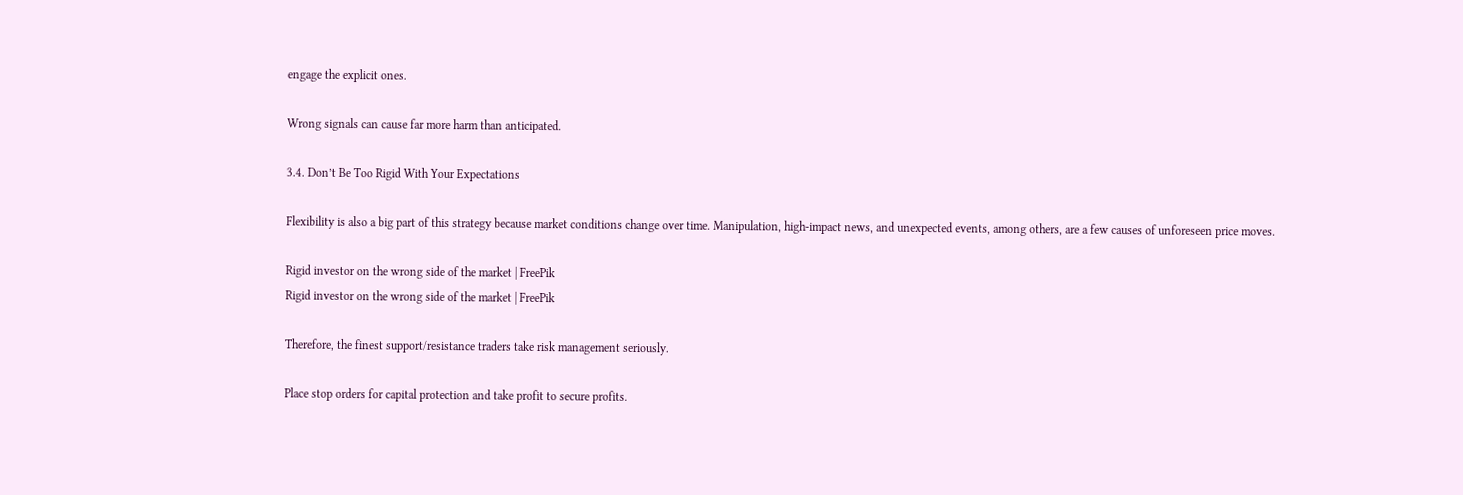engage the explicit ones.

Wrong signals can cause far more harm than anticipated.

3.4. Don’t Be Too Rigid With Your Expectations

Flexibility is also a big part of this strategy because market conditions change over time. Manipulation, high-impact news, and unexpected events, among others, are a few causes of unforeseen price moves.

Rigid investor on the wrong side of the market | FreePik
Rigid investor on the wrong side of the market | FreePik

Therefore, the finest support/resistance traders take risk management seriously.

Place stop orders for capital protection and take profit to secure profits.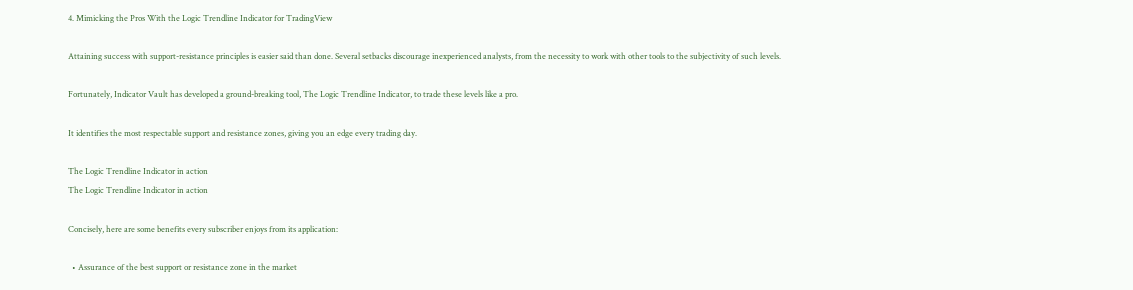4. Mimicking the Pros With the Logic Trendline Indicator for TradingView

Attaining success with support-resistance principles is easier said than done. Several setbacks discourage inexperienced analysts, from the necessity to work with other tools to the subjectivity of such levels.

Fortunately, Indicator Vault has developed a ground-breaking tool, The Logic Trendline Indicator, to trade these levels like a pro.

It identifies the most respectable support and resistance zones, giving you an edge every trading day.

The Logic Trendline Indicator in action
The Logic Trendline Indicator in action

Concisely, here are some benefits every subscriber enjoys from its application:

  • Assurance of the best support or resistance zone in the market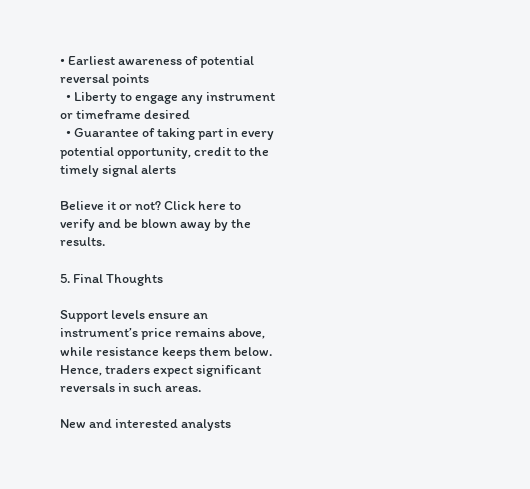• Earliest awareness of potential reversal points
  • Liberty to engage any instrument or timeframe desired
  • Guarantee of taking part in every potential opportunity, credit to the timely signal alerts

Believe it or not? Click here to verify and be blown away by the results.

5. Final Thoughts

Support levels ensure an instrument’s price remains above, while resistance keeps them below. Hence, traders expect significant reversals in such areas.

New and interested analysts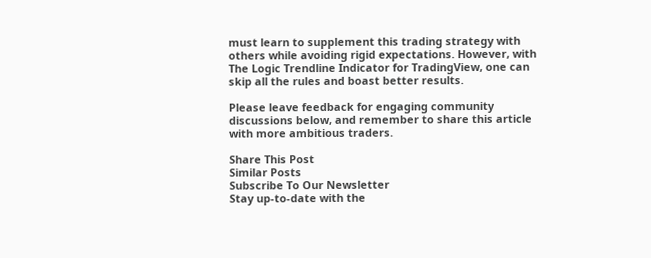must learn to supplement this trading strategy with others while avoiding rigid expectations. However, with The Logic Trendline Indicator for TradingView, one can skip all the rules and boast better results.

Please leave feedback for engaging community discussions below, and remember to share this article with more ambitious traders.

Share This Post
Similar Posts
Subscribe To Our Newsletter
Stay up-to-date with the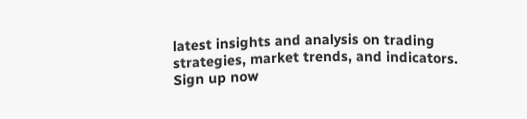latest insights and analysis on trading strategies, market trends, and indicators. Sign up now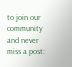to join our community and never miss a post: